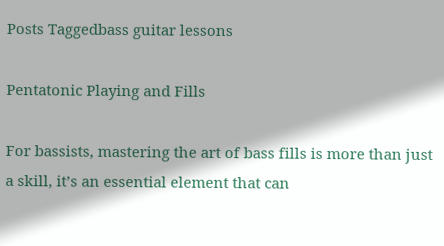Posts Taggedbass guitar lessons

Pentatonic Playing and Fills

For bassists, mastering the art of bass fills is more than just a skill, it’s an essential element that can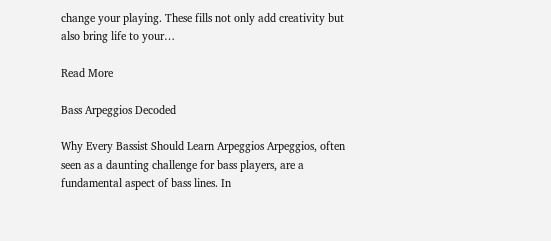change your playing. These fills not only add creativity but also bring life to your…

Read More

Bass Arpeggios Decoded

Why Every Bassist Should Learn Arpeggios Arpeggios, often seen as a daunting challenge for bass players, are a fundamental aspect of bass lines. In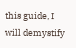this guide, I will demystify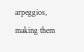arpeggios, making them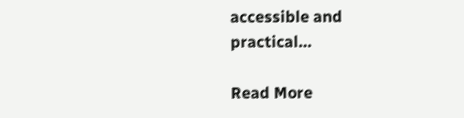accessible and practical…

Read More